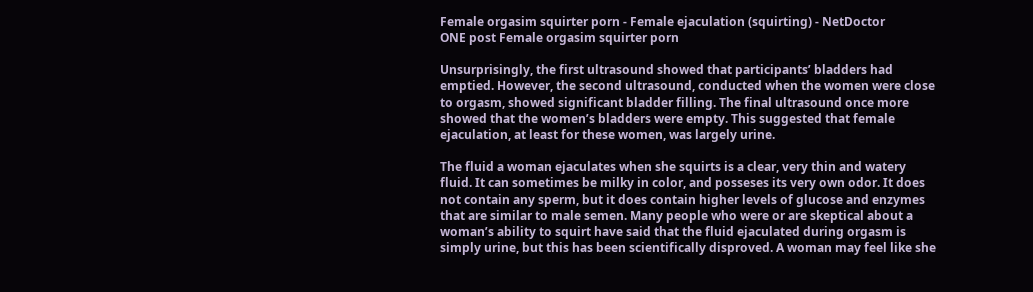Female orgasim squirter porn - Female ejaculation (squirting) - NetDoctor
ONE post Female orgasim squirter porn

Unsurprisingly, the first ultrasound showed that participants’ bladders had emptied. However, the second ultrasound, conducted when the women were close to orgasm, showed significant bladder filling. The final ultrasound once more showed that the women’s bladders were empty. This suggested that female ejaculation, at least for these women, was largely urine.

The fluid a woman ejaculates when she squirts is a clear, very thin and watery fluid. It can sometimes be milky in color, and posseses its very own odor. It does not contain any sperm, but it does contain higher levels of glucose and enzymes that are similar to male semen. Many people who were or are skeptical about a woman’s ability to squirt have said that the fluid ejaculated during orgasm is simply urine, but this has been scientifically disproved. A woman may feel like she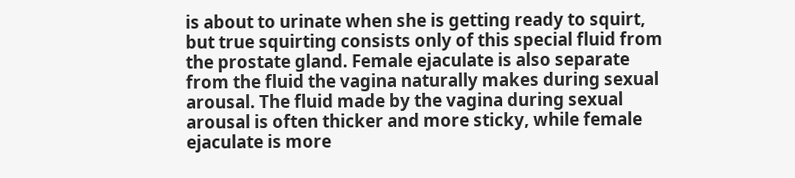is about to urinate when she is getting ready to squirt, but true squirting consists only of this special fluid from the prostate gland. Female ejaculate is also separate from the fluid the vagina naturally makes during sexual arousal. The fluid made by the vagina during sexual arousal is often thicker and more sticky, while female ejaculate is more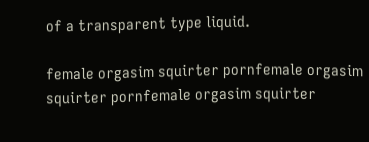of a transparent type liquid.

female orgasim squirter pornfemale orgasim squirter pornfemale orgasim squirter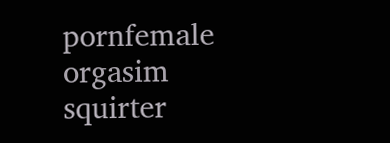pornfemale orgasim squirter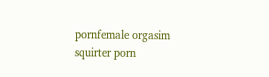pornfemale orgasim squirter porn